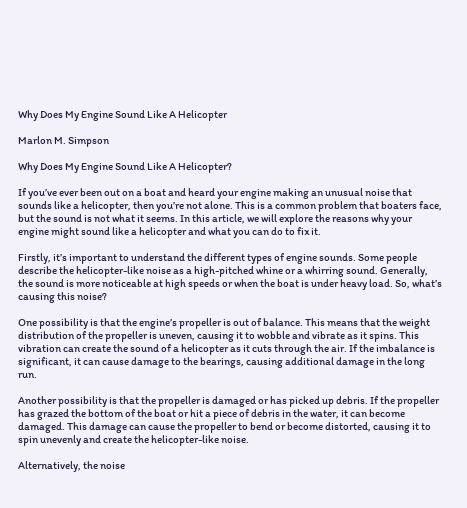Why Does My Engine Sound Like A Helicopter

Marlon M. Simpson

Why Does My Engine Sound Like A Helicopter?

If you’ve ever been out on a boat and heard your engine making an unusual noise that sounds like a helicopter, then you’re not alone. This is a common problem that boaters face, but the sound is not what it seems. In this article, we will explore the reasons why your engine might sound like a helicopter and what you can do to fix it.

Firstly, it’s important to understand the different types of engine sounds. Some people describe the helicopter-like noise as a high-pitched whine or a whirring sound. Generally, the sound is more noticeable at high speeds or when the boat is under heavy load. So, what’s causing this noise?

One possibility is that the engine’s propeller is out of balance. This means that the weight distribution of the propeller is uneven, causing it to wobble and vibrate as it spins. This vibration can create the sound of a helicopter as it cuts through the air. If the imbalance is significant, it can cause damage to the bearings, causing additional damage in the long run.

Another possibility is that the propeller is damaged or has picked up debris. If the propeller has grazed the bottom of the boat or hit a piece of debris in the water, it can become damaged. This damage can cause the propeller to bend or become distorted, causing it to spin unevenly and create the helicopter-like noise.

Alternatively, the noise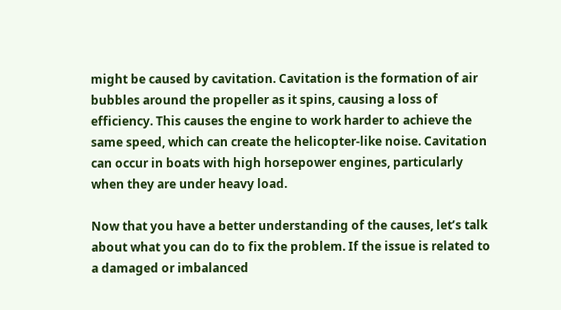might be caused by cavitation. Cavitation is the formation of air bubbles around the propeller as it spins, causing a loss of efficiency. This causes the engine to work harder to achieve the same speed, which can create the helicopter-like noise. Cavitation can occur in boats with high horsepower engines, particularly when they are under heavy load.

Now that you have a better understanding of the causes, let’s talk about what you can do to fix the problem. If the issue is related to a damaged or imbalanced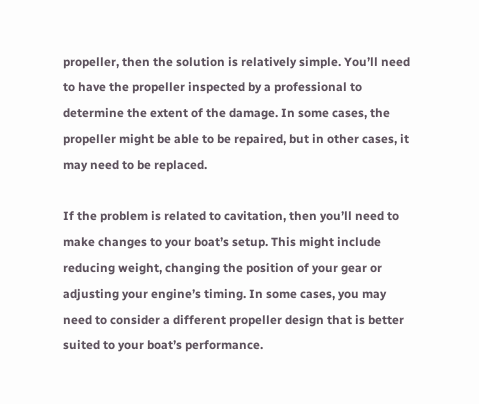propeller, then the solution is relatively simple. You’ll need to have the propeller inspected by a professional to determine the extent of the damage. In some cases, the propeller might be able to be repaired, but in other cases, it may need to be replaced.

If the problem is related to cavitation, then you’ll need to make changes to your boat’s setup. This might include reducing weight, changing the position of your gear or adjusting your engine’s timing. In some cases, you may need to consider a different propeller design that is better suited to your boat’s performance.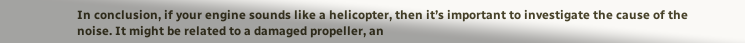In conclusion, if your engine sounds like a helicopter, then it’s important to investigate the cause of the noise. It might be related to a damaged propeller, an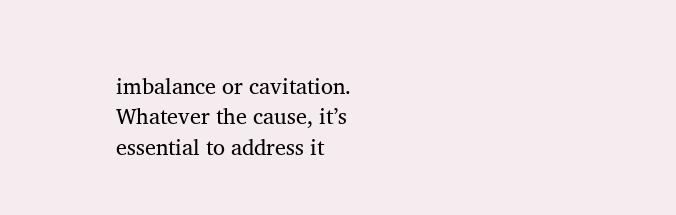imbalance or cavitation. Whatever the cause, it’s essential to address it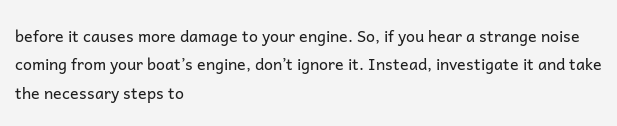before it causes more damage to your engine. So, if you hear a strange noise coming from your boat’s engine, don’t ignore it. Instead, investigate it and take the necessary steps to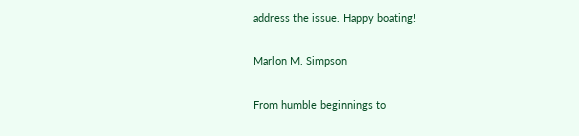address the issue. Happy boating!

Marlon M. Simpson

From humble beginnings to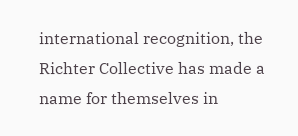international recognition, the Richter Collective has made a name for themselves in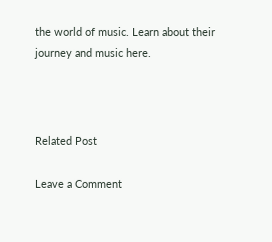the world of music. Learn about their journey and music here.



Related Post

Leave a Comment